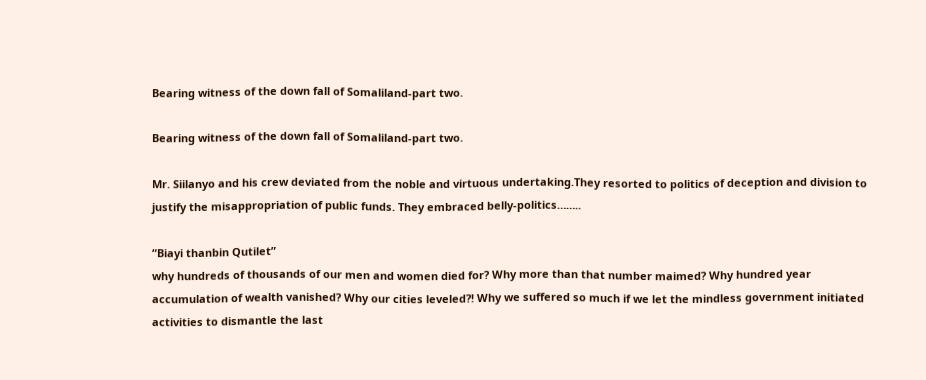Bearing witness of the down fall of Somaliland-part two.

Bearing witness of the down fall of Somaliland-part two.

Mr. Siilanyo and his crew deviated from the noble and virtuous undertaking.They resorted to politics of deception and division to justify the misappropriation of public funds. They embraced belly-politics……..

“Biayi thanbin Qutilet”
why hundreds of thousands of our men and women died for? Why more than that number maimed? Why hundred year accumulation of wealth vanished? Why our cities leveled?! Why we suffered so much if we let the mindless government initiated activities to dismantle the last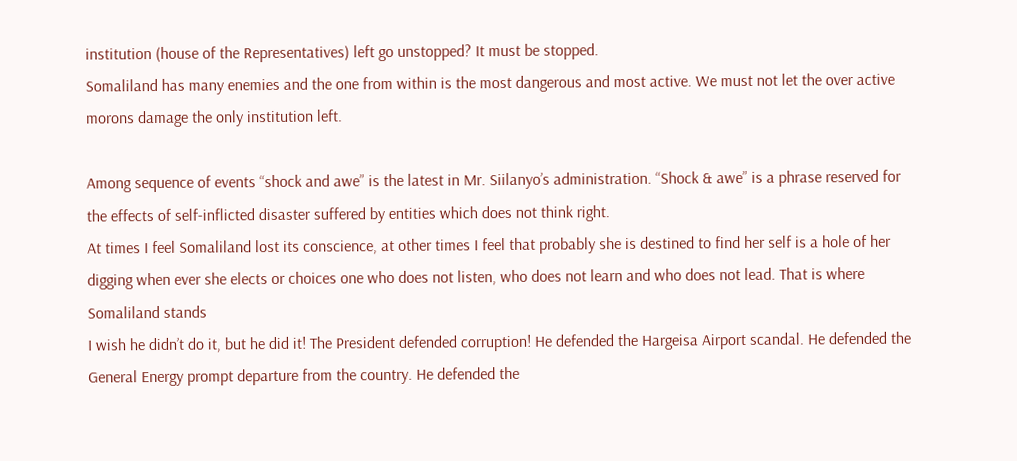institution (house of the Representatives) left go unstopped? It must be stopped.
Somaliland has many enemies and the one from within is the most dangerous and most active. We must not let the over active morons damage the only institution left.

Among sequence of events “shock and awe” is the latest in Mr. Siilanyo’s administration. “Shock & awe” is a phrase reserved for the effects of self-inflicted disaster suffered by entities which does not think right.
At times I feel Somaliland lost its conscience, at other times I feel that probably she is destined to find her self is a hole of her digging when ever she elects or choices one who does not listen, who does not learn and who does not lead. That is where Somaliland stands
I wish he didn’t do it, but he did it! The President defended corruption! He defended the Hargeisa Airport scandal. He defended the General Energy prompt departure from the country. He defended the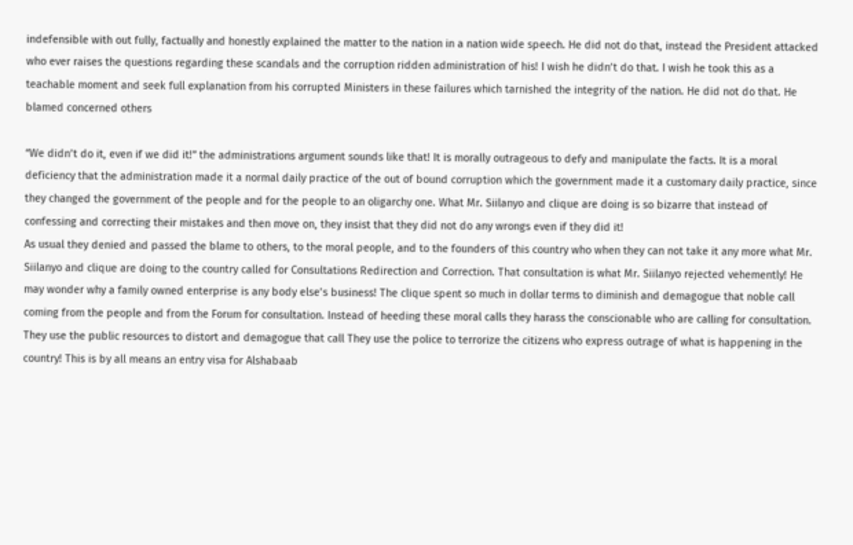indefensible with out fully, factually and honestly explained the matter to the nation in a nation wide speech. He did not do that, instead the President attacked who ever raises the questions regarding these scandals and the corruption ridden administration of his! I wish he didn’t do that. I wish he took this as a teachable moment and seek full explanation from his corrupted Ministers in these failures which tarnished the integrity of the nation. He did not do that. He blamed concerned others

“We didn’t do it, even if we did it!” the administrations argument sounds like that! It is morally outrageous to defy and manipulate the facts. It is a moral deficiency that the administration made it a normal daily practice of the out of bound corruption which the government made it a customary daily practice, since they changed the government of the people and for the people to an oligarchy one. What Mr. Siilanyo and clique are doing is so bizarre that instead of confessing and correcting their mistakes and then move on, they insist that they did not do any wrongs even if they did it!
As usual they denied and passed the blame to others, to the moral people, and to the founders of this country who when they can not take it any more what Mr. Siilanyo and clique are doing to the country called for Consultations Redirection and Correction. That consultation is what Mr. Siilanyo rejected vehemently! He may wonder why a family owned enterprise is any body else’s business! The clique spent so much in dollar terms to diminish and demagogue that noble call coming from the people and from the Forum for consultation. Instead of heeding these moral calls they harass the conscionable who are calling for consultation. They use the public resources to distort and demagogue that call They use the police to terrorize the citizens who express outrage of what is happening in the country! This is by all means an entry visa for Alshabaab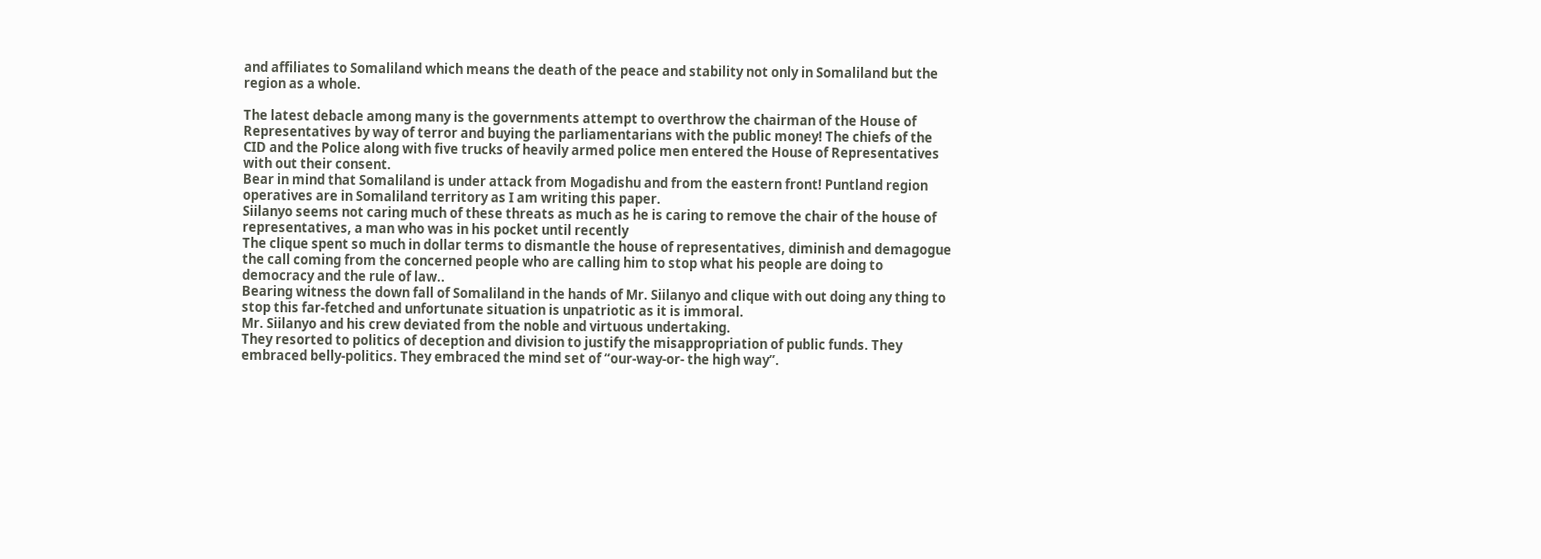and affiliates to Somaliland which means the death of the peace and stability not only in Somaliland but the region as a whole.

The latest debacle among many is the governments attempt to overthrow the chairman of the House of Representatives by way of terror and buying the parliamentarians with the public money! The chiefs of the CID and the Police along with five trucks of heavily armed police men entered the House of Representatives with out their consent.
Bear in mind that Somaliland is under attack from Mogadishu and from the eastern front! Puntland region operatives are in Somaliland territory as I am writing this paper.
Siilanyo seems not caring much of these threats as much as he is caring to remove the chair of the house of representatives, a man who was in his pocket until recently
The clique spent so much in dollar terms to dismantle the house of representatives, diminish and demagogue the call coming from the concerned people who are calling him to stop what his people are doing to democracy and the rule of law..
Bearing witness the down fall of Somaliland in the hands of Mr. Siilanyo and clique with out doing any thing to stop this far-fetched and unfortunate situation is unpatriotic as it is immoral.
Mr. Siilanyo and his crew deviated from the noble and virtuous undertaking.
They resorted to politics of deception and division to justify the misappropriation of public funds. They embraced belly-politics. They embraced the mind set of “our-way-or- the high way”.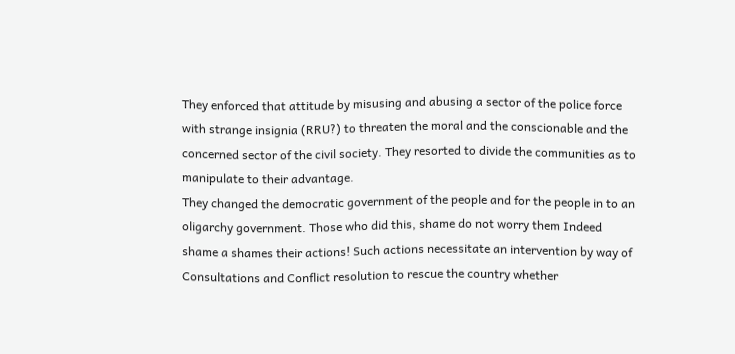They enforced that attitude by misusing and abusing a sector of the police force with strange insignia (RRU?) to threaten the moral and the conscionable and the concerned sector of the civil society. They resorted to divide the communities as to manipulate to their advantage.
They changed the democratic government of the people and for the people in to an oligarchy government. Those who did this, shame do not worry them Indeed shame a shames their actions! Such actions necessitate an intervention by way of Consultations and Conflict resolution to rescue the country whether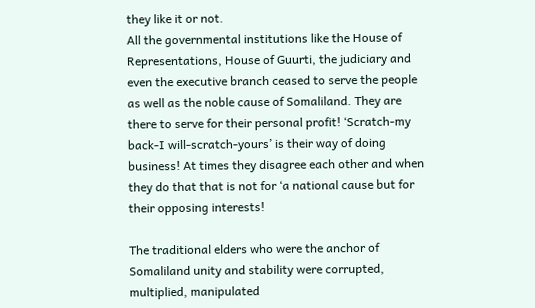they like it or not.
All the governmental institutions like the House of Representations, House of Guurti, the judiciary and even the executive branch ceased to serve the people as well as the noble cause of Somaliland. They are there to serve for their personal profit! ‘Scratch-my back-I will-scratch-yours’ is their way of doing business! At times they disagree each other and when they do that that is not for ‘a national cause but for their opposing interests!

The traditional elders who were the anchor of Somaliland unity and stability were corrupted, multiplied, manipulated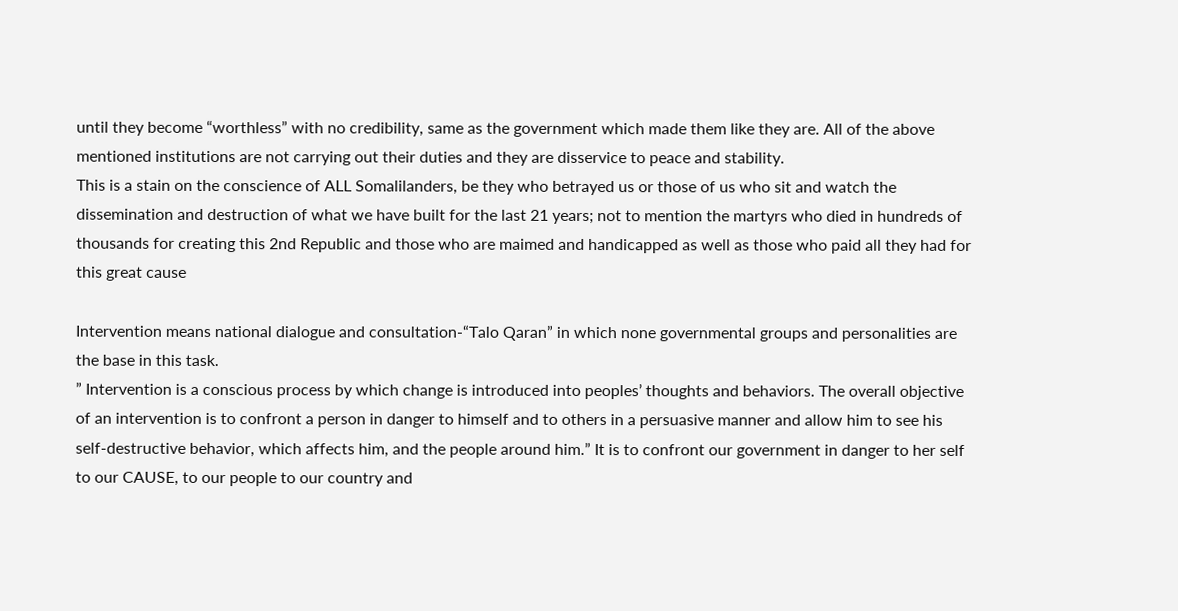until they become “worthless” with no credibility, same as the government which made them like they are. All of the above mentioned institutions are not carrying out their duties and they are disservice to peace and stability.
This is a stain on the conscience of ALL Somalilanders, be they who betrayed us or those of us who sit and watch the dissemination and destruction of what we have built for the last 21 years; not to mention the martyrs who died in hundreds of thousands for creating this 2nd Republic and those who are maimed and handicapped as well as those who paid all they had for this great cause

Intervention means national dialogue and consultation-“Talo Qaran” in which none governmental groups and personalities are the base in this task.
” Intervention is a conscious process by which change is introduced into peoples’ thoughts and behaviors. The overall objective of an intervention is to confront a person in danger to himself and to others in a persuasive manner and allow him to see his self-destructive behavior, which affects him, and the people around him.” It is to confront our government in danger to her self to our CAUSE, to our people to our country and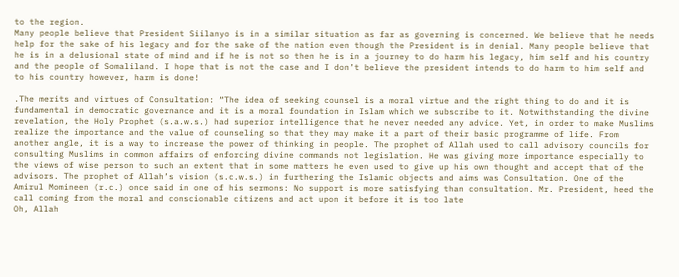to the region.
Many people believe that President Siilanyo is in a similar situation as far as governing is concerned. We believe that he needs help for the sake of his legacy and for the sake of the nation even though the President is in denial. Many people believe that he is in a delusional state of mind and if he is not so then he is in a journey to do harm his legacy, him self and his country and the people of Somaliland. I hope that is not the case and I don’t believe the president intends to do harm to him self and to his country however, harm is done!

.The merits and virtues of Consultation: “The idea of seeking counsel is a moral virtue and the right thing to do and it is fundamental in democratic governance and it is a moral foundation in Islam which we subscribe to it. Notwithstanding the divine revelation, the Holy Prophet (s.a.w.s.) had superior intelligence that he never needed any advice. Yet, in order to make Muslims realize the importance and the value of counseling so that they may make it a part of their basic programme of life. From another angle, it is a way to increase the power of thinking in people. The prophet of Allah used to call advisory councils for consulting Muslims in common affairs of enforcing divine commands not legislation. He was giving more importance especially to the views of wise person to such an extent that in some matters he even used to give up his own thought and accept that of the advisors. The prophet of Allah’s vision (s.c.w.s.) in furthering the Islamic objects and aims was Consultation. One of the Amirul Momineen (r.c.) once said in one of his sermons: No support is more satisfying than consultation. Mr. President, heed the call coming from the moral and conscionable citizens and act upon it before it is too late
Oh, Allah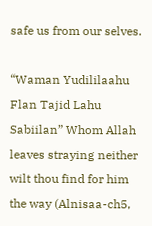safe us from our selves.

“Waman Yudililaahu Flan Tajid Lahu Sabiilan” Whom Allah leaves straying neither wilt thou find for him the way (Alnisaa-ch5,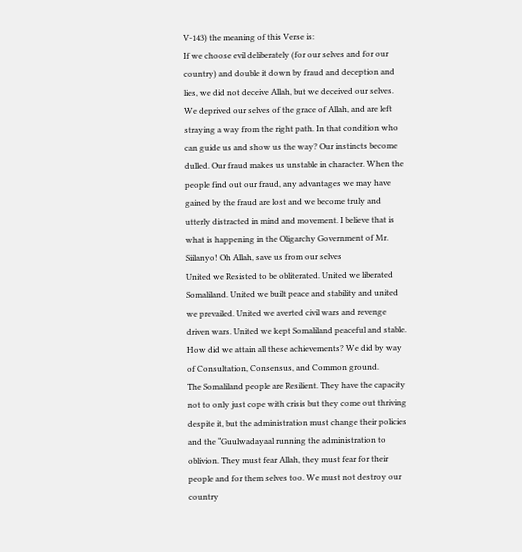V-143) the meaning of this Verse is:
If we choose evil deliberately (for our selves and for our country) and double it down by fraud and deception and lies, we did not deceive Allah, but we deceived our selves.
We deprived our selves of the grace of Allah, and are left straying a way from the right path. In that condition who can guide us and show us the way? Our instincts become dulled. Our fraud makes us unstable in character. When the people find out our fraud, any advantages we may have gained by the fraud are lost and we become truly and utterly distracted in mind and movement. I believe that is what is happening in the Oligarchy Government of Mr. Siilanyo! Oh Allah, save us from our selves
United we Resisted to be obliterated. United we liberated Somaliland. United we built peace and stability and united we prevailed. United we averted civil wars and revenge driven wars. United we kept Somaliland peaceful and stable. How did we attain all these achievements? We did by way of Consultation, Consensus, and Common ground.
The Somaliland people are Resilient. They have the capacity not to only just cope with crisis but they come out thriving despite it, but the administration must change their policies and the “Guulwadayaal running the administration to oblivion. They must fear Allah, they must fear for their people and for them selves too. We must not destroy our country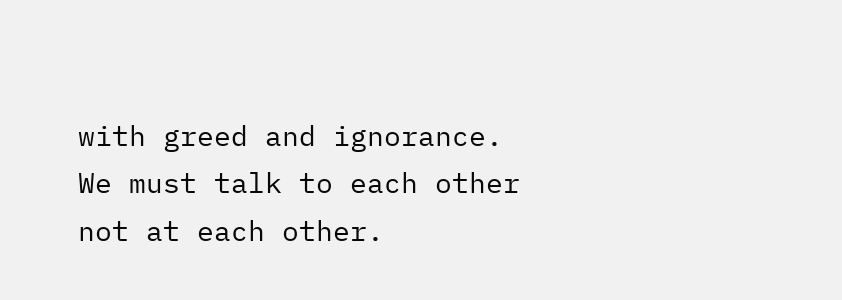with greed and ignorance. We must talk to each other not at each other.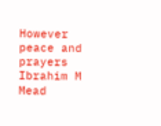However peace and prayers
Ibrahim M Mead